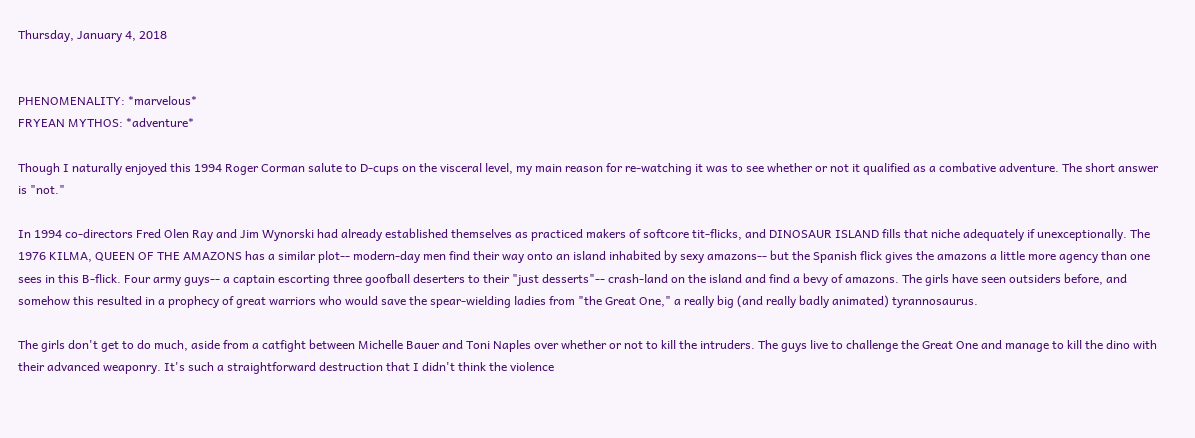Thursday, January 4, 2018


PHENOMENALITY: *marvelous*
FRYEAN MYTHOS: *adventure*

Though I naturally enjoyed this 1994 Roger Corman salute to D-cups on the visceral level, my main reason for re-watching it was to see whether or not it qualified as a combative adventure. The short answer is "not."

In 1994 co-directors Fred Olen Ray and Jim Wynorski had already established themselves as practiced makers of softcore tit-flicks, and DINOSAUR ISLAND fills that niche adequately if unexceptionally. The 1976 KILMA, QUEEN OF THE AMAZONS has a similar plot-- modern-day men find their way onto an island inhabited by sexy amazons-- but the Spanish flick gives the amazons a little more agency than one sees in this B-flick. Four army guys-- a captain escorting three goofball deserters to their "just desserts"-- crash-land on the island and find a bevy of amazons. The girls have seen outsiders before, and somehow this resulted in a prophecy of great warriors who would save the spear-wielding ladies from "the Great One," a really big (and really badly animated) tyrannosaurus.

The girls don't get to do much, aside from a catfight between Michelle Bauer and Toni Naples over whether or not to kill the intruders. The guys live to challenge the Great One and manage to kill the dino with their advanced weaponry. It's such a straightforward destruction that I didn't think the violence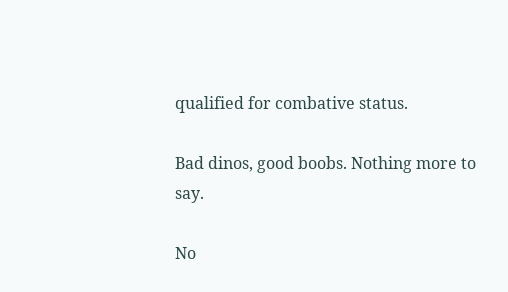qualified for combative status.

Bad dinos, good boobs. Nothing more to say.

No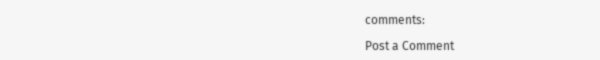comments:

Post a Comment